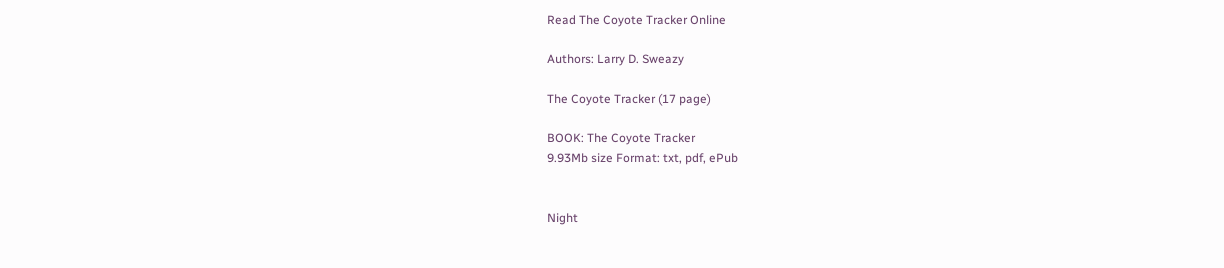Read The Coyote Tracker Online

Authors: Larry D. Sweazy

The Coyote Tracker (17 page)

BOOK: The Coyote Tracker
9.93Mb size Format: txt, pdf, ePub


Night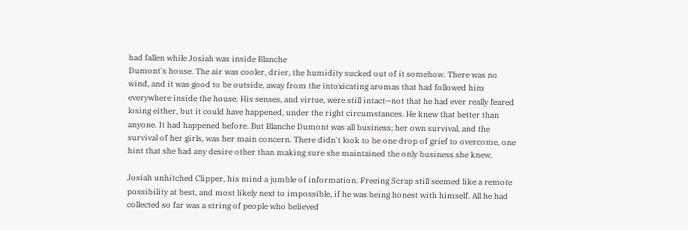had fallen while Josiah was inside Blanche
Dumont's house. The air was cooler, drier, the humidity sucked out of it somehow. There was no wind, and it was good to be outside, away from the intoxicating aromas that had followed him everywhere inside the house. His senses, and virtue, were still intact—not that he had ever really feared losing either, but it could have happened, under the right circumstances. He knew that better than anyone. It had happened before. But Blanche Dumont was all business; her own survival, and the survival of her girls, was her main concern. There didn't look to be one drop of grief to overcome, one hint that she had any desire other than making sure she maintained the only business she knew.

Josiah unhitched Clipper, his mind a jumble of information. Freeing Scrap still seemed like a remote possibility at best, and most likely next to impossible, if he was being honest with himself. All he had collected so far was a string of people who believed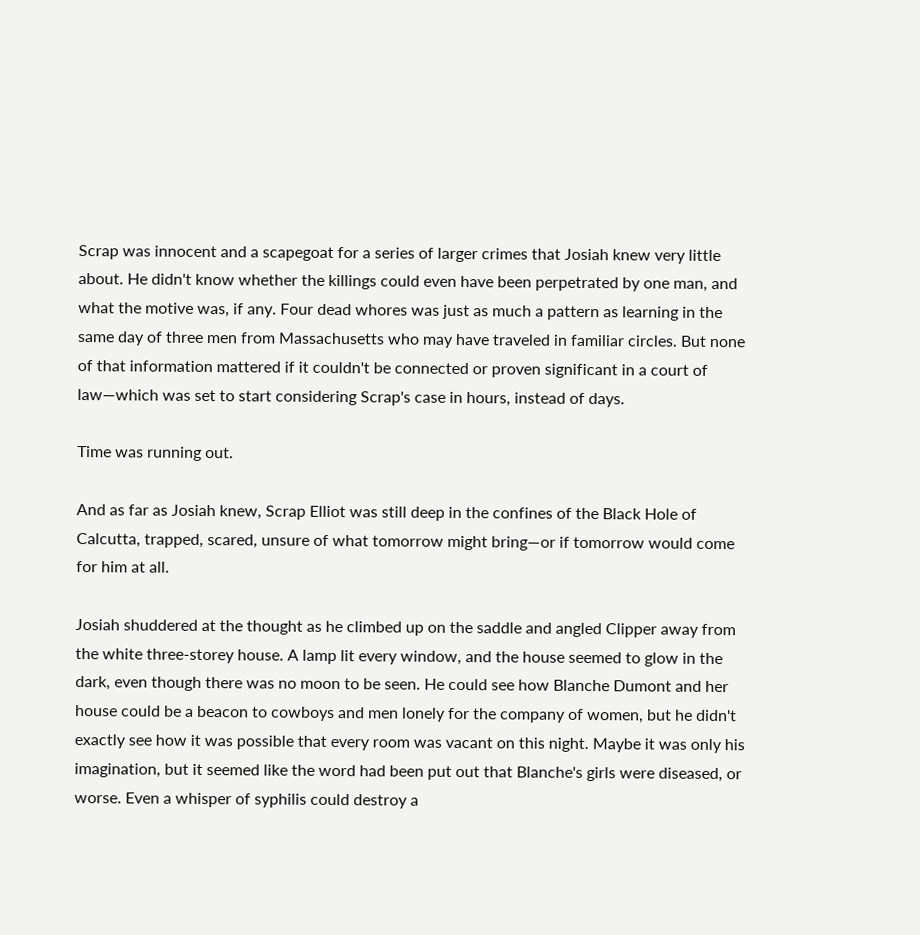Scrap was innocent and a scapegoat for a series of larger crimes that Josiah knew very little about. He didn't know whether the killings could even have been perpetrated by one man, and what the motive was, if any. Four dead whores was just as much a pattern as learning in the same day of three men from Massachusetts who may have traveled in familiar circles. But none of that information mattered if it couldn't be connected or proven significant in a court of law—which was set to start considering Scrap's case in hours, instead of days.

Time was running out.

And as far as Josiah knew, Scrap Elliot was still deep in the confines of the Black Hole of Calcutta, trapped, scared, unsure of what tomorrow might bring—or if tomorrow would come for him at all.

Josiah shuddered at the thought as he climbed up on the saddle and angled Clipper away from the white three-storey house. A lamp lit every window, and the house seemed to glow in the dark, even though there was no moon to be seen. He could see how Blanche Dumont and her house could be a beacon to cowboys and men lonely for the company of women, but he didn't exactly see how it was possible that every room was vacant on this night. Maybe it was only his imagination, but it seemed like the word had been put out that Blanche's girls were diseased, or worse. Even a whisper of syphilis could destroy a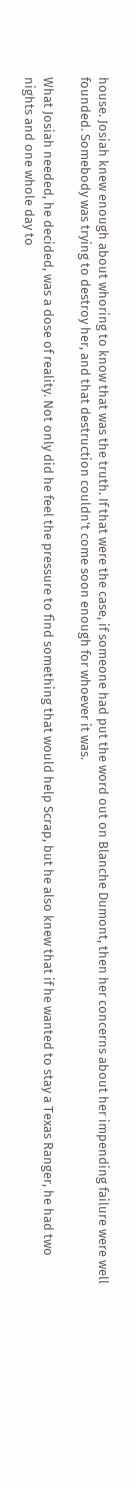house. Josiah knew enough about whoring to know that was the truth. If that were the case, if someone had put the word out on Blanche Dumont, then her concerns about her impending failure were well founded. Somebody was trying to destroy her, and that destruction couldn't come soon enough for whoever it was.

What Josiah needed, he decided, was a dose of reality. Not only did he feel the pressure to find something that would help Scrap, but he also knew that if he wanted to stay a Texas Ranger, he had two nights and one whole day to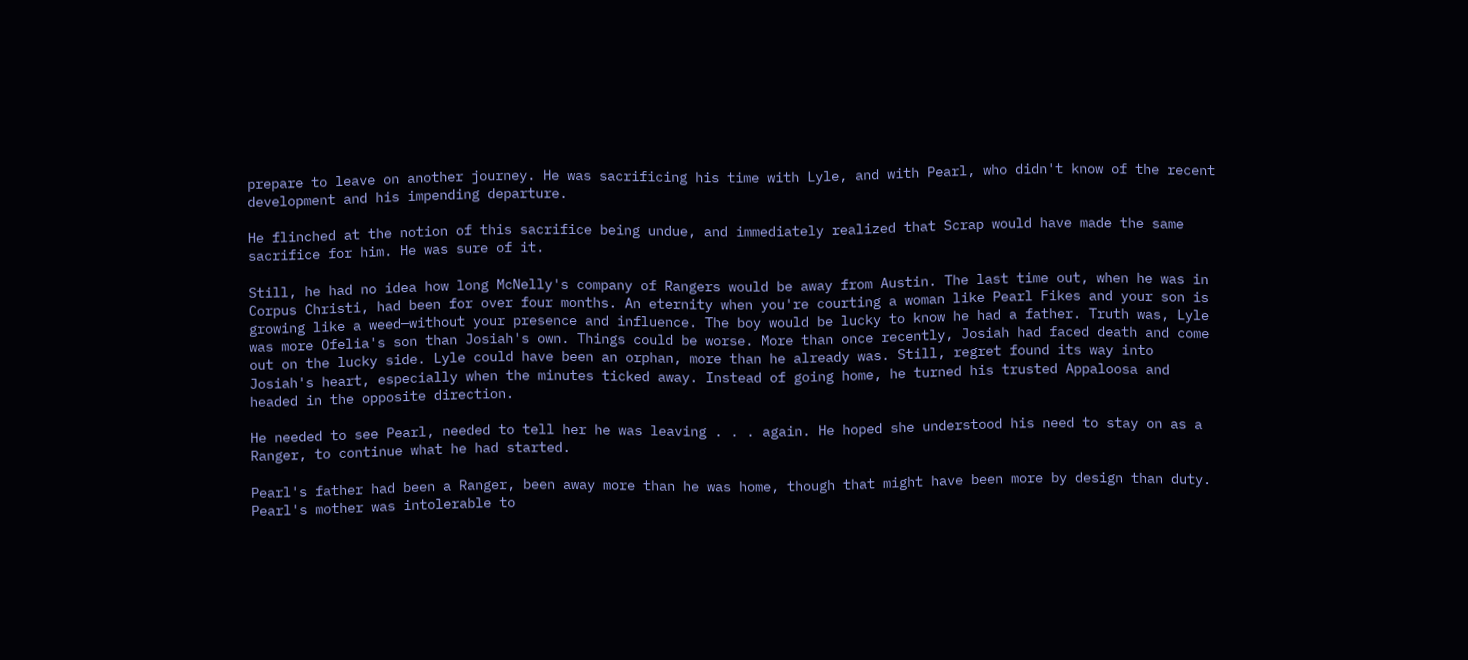prepare to leave on another journey. He was sacrificing his time with Lyle, and with Pearl, who didn't know of the recent development and his impending departure.

He flinched at the notion of this sacrifice being undue, and immediately realized that Scrap would have made the same sacrifice for him. He was sure of it.

Still, he had no idea how long McNelly's company of Rangers would be away from Austin. The last time out, when he was in Corpus Christi, had been for over four months. An eternity when you're courting a woman like Pearl Fikes and your son is growing like a weed—without your presence and influence. The boy would be lucky to know he had a father. Truth was, Lyle was more Ofelia's son than Josiah's own. Things could be worse. More than once recently, Josiah had faced death and come out on the lucky side. Lyle could have been an orphan, more than he already was. Still, regret found its way into Josiah's heart, especially when the minutes ticked away. Instead of going home, he turned his trusted Appaloosa and headed in the opposite direction.

He needed to see Pearl, needed to tell her he was leaving . . . again. He hoped she understood his need to stay on as a Ranger, to continue what he had started.

Pearl's father had been a Ranger, been away more than he was home, though that might have been more by design than duty. Pearl's mother was intolerable to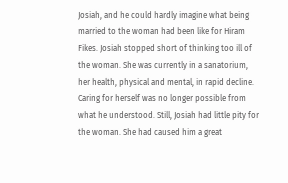Josiah, and he could hardly imagine what being married to the woman had been like for Hiram Fikes. Josiah stopped short of thinking too ill of the woman. She was currently in a sanatorium, her health, physical and mental, in rapid decline. Caring for herself was no longer possible from what he understood. Still, Josiah had little pity for the woman. She had caused him a great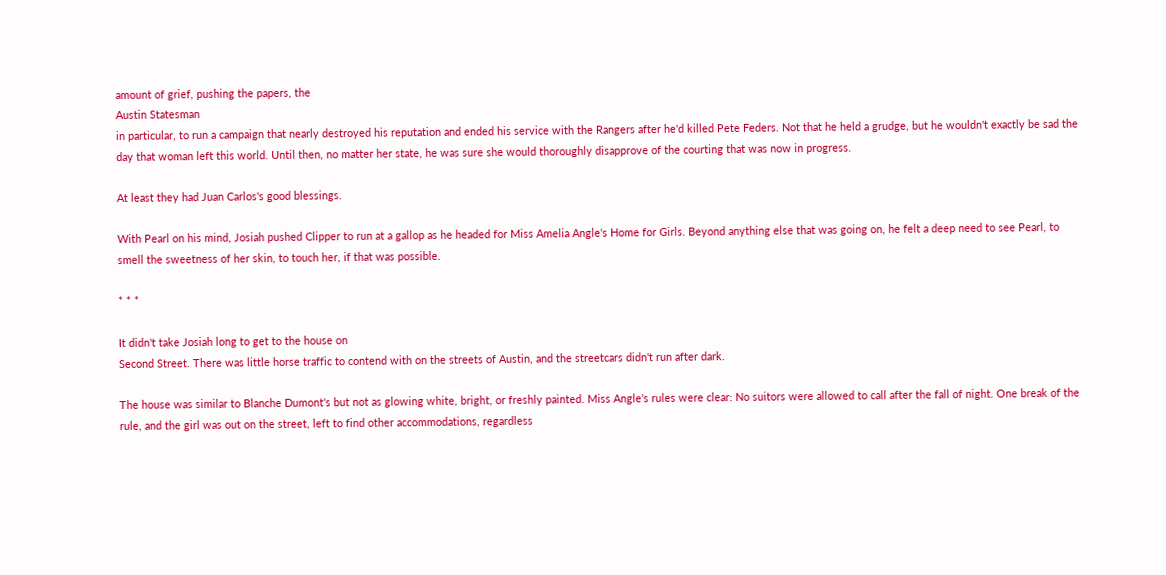amount of grief, pushing the papers, the
Austin Statesman
in particular, to run a campaign that nearly destroyed his reputation and ended his service with the Rangers after he'd killed Pete Feders. Not that he held a grudge, but he wouldn't exactly be sad the day that woman left this world. Until then, no matter her state, he was sure she would thoroughly disapprove of the courting that was now in progress.

At least they had Juan Carlos's good blessings.

With Pearl on his mind, Josiah pushed Clipper to run at a gallop as he headed for Miss Amelia Angle's Home for Girls. Beyond anything else that was going on, he felt a deep need to see Pearl, to smell the sweetness of her skin, to touch her, if that was possible.

* * *

It didn't take Josiah long to get to the house on
Second Street. There was little horse traffic to contend with on the streets of Austin, and the streetcars didn't run after dark.

The house was similar to Blanche Dumont's but not as glowing white, bright, or freshly painted. Miss Angle's rules were clear: No suitors were allowed to call after the fall of night. One break of the rule, and the girl was out on the street, left to find other accommodations, regardless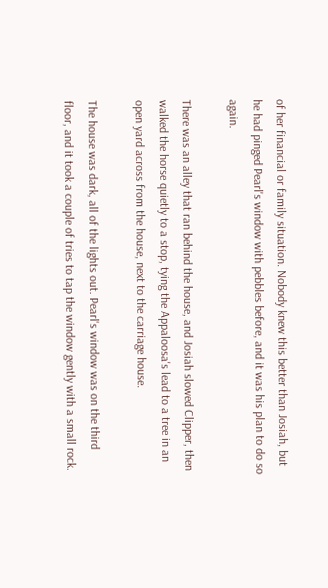of her financial or family situation. Nobody knew this better than Josiah, but he had pinged Pearl's window with pebbles before, and it was his plan to do so again.

There was an alley that ran behind the house, and Josiah slowed Clipper, then walked the horse quietly to a stop, tying the Appaloosa's lead to a tree in an open yard across from the house, next to the carriage house.

The house was dark, all of the lights out. Pearl's window was on the third floor, and it took a couple of tries to tap the window gently with a small rock.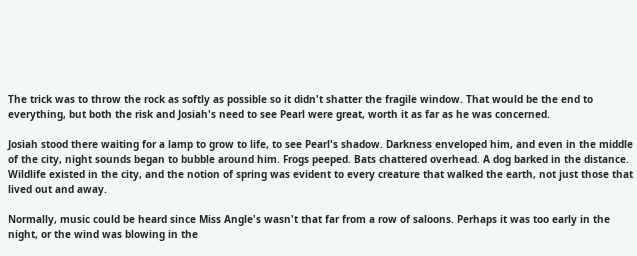The trick was to throw the rock as softly as possible so it didn't shatter the fragile window. That would be the end to everything, but both the risk and Josiah's need to see Pearl were great, worth it as far as he was concerned.

Josiah stood there waiting for a lamp to grow to life, to see Pearl's shadow. Darkness enveloped him, and even in the middle of the city, night sounds began to bubble around him. Frogs peeped. Bats chattered overhead. A dog barked in the distance. Wildlife existed in the city, and the notion of spring was evident to every creature that walked the earth, not just those that lived out and away.

Normally, music could be heard since Miss Angle's wasn't that far from a row of saloons. Perhaps it was too early in the night, or the wind was blowing in the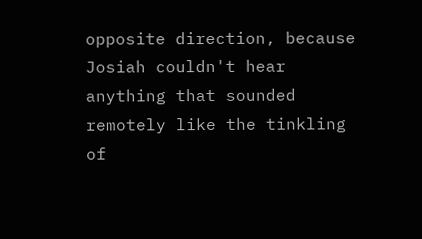opposite direction, because Josiah couldn't hear anything that sounded remotely like the tinkling of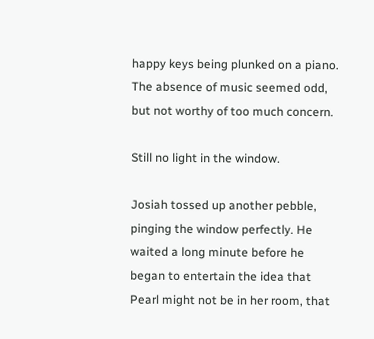happy keys being plunked on a piano. The absence of music seemed odd, but not worthy of too much concern.

Still no light in the window.

Josiah tossed up another pebble, pinging the window perfectly. He waited a long minute before he began to entertain the idea that Pearl might not be in her room, that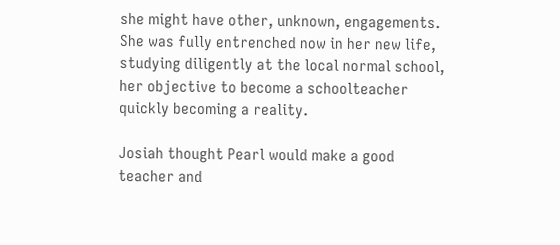she might have other, unknown, engagements. She was fully entrenched now in her new life, studying diligently at the local normal school, her objective to become a schoolteacher quickly becoming a reality.

Josiah thought Pearl would make a good teacher and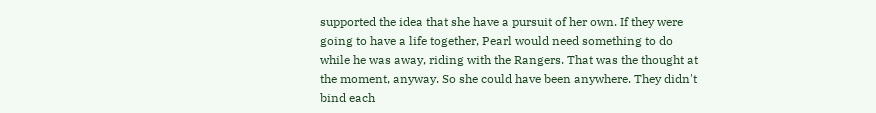supported the idea that she have a pursuit of her own. If they were going to have a life together, Pearl would need something to do while he was away, riding with the Rangers. That was the thought at the moment, anyway. So she could have been anywhere. They didn't bind each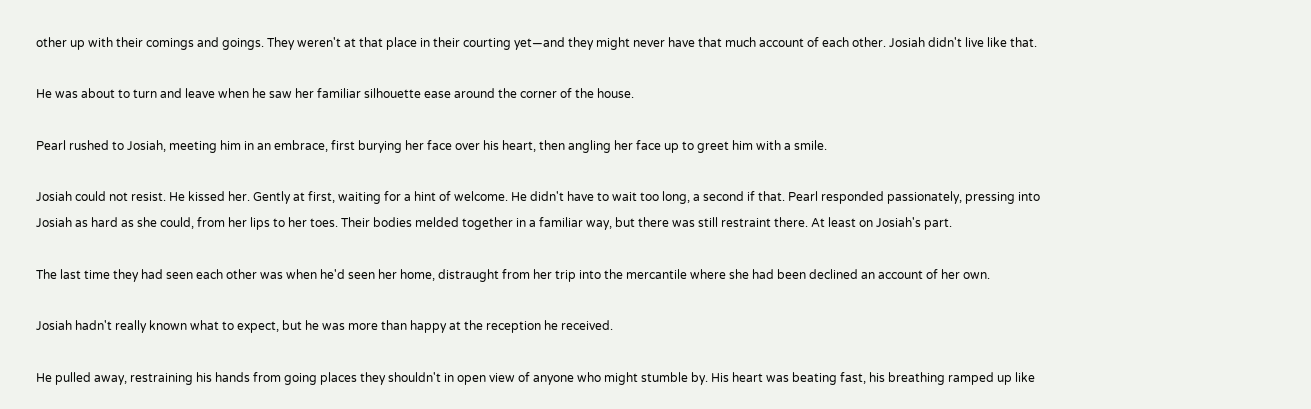other up with their comings and goings. They weren't at that place in their courting yet—and they might never have that much account of each other. Josiah didn't live like that.

He was about to turn and leave when he saw her familiar silhouette ease around the corner of the house.

Pearl rushed to Josiah, meeting him in an embrace, first burying her face over his heart, then angling her face up to greet him with a smile.

Josiah could not resist. He kissed her. Gently at first, waiting for a hint of welcome. He didn't have to wait too long, a second if that. Pearl responded passionately, pressing into Josiah as hard as she could, from her lips to her toes. Their bodies melded together in a familiar way, but there was still restraint there. At least on Josiah's part.

The last time they had seen each other was when he'd seen her home, distraught from her trip into the mercantile where she had been declined an account of her own.

Josiah hadn't really known what to expect, but he was more than happy at the reception he received.

He pulled away, restraining his hands from going places they shouldn't in open view of anyone who might stumble by. His heart was beating fast, his breathing ramped up like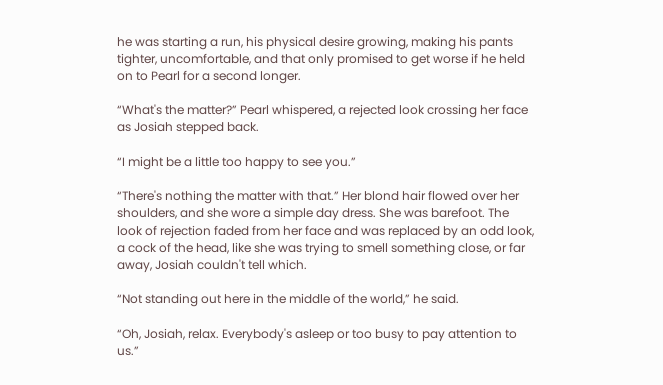he was starting a run, his physical desire growing, making his pants tighter, uncomfortable, and that only promised to get worse if he held on to Pearl for a second longer.

“What's the matter?” Pearl whispered, a rejected look crossing her face as Josiah stepped back.

“I might be a little too happy to see you.”

“There's nothing the matter with that.” Her blond hair flowed over her shoulders, and she wore a simple day dress. She was barefoot. The look of rejection faded from her face and was replaced by an odd look, a cock of the head, like she was trying to smell something close, or far away, Josiah couldn't tell which.

“Not standing out here in the middle of the world,” he said.

“Oh, Josiah, relax. Everybody's asleep or too busy to pay attention to us.”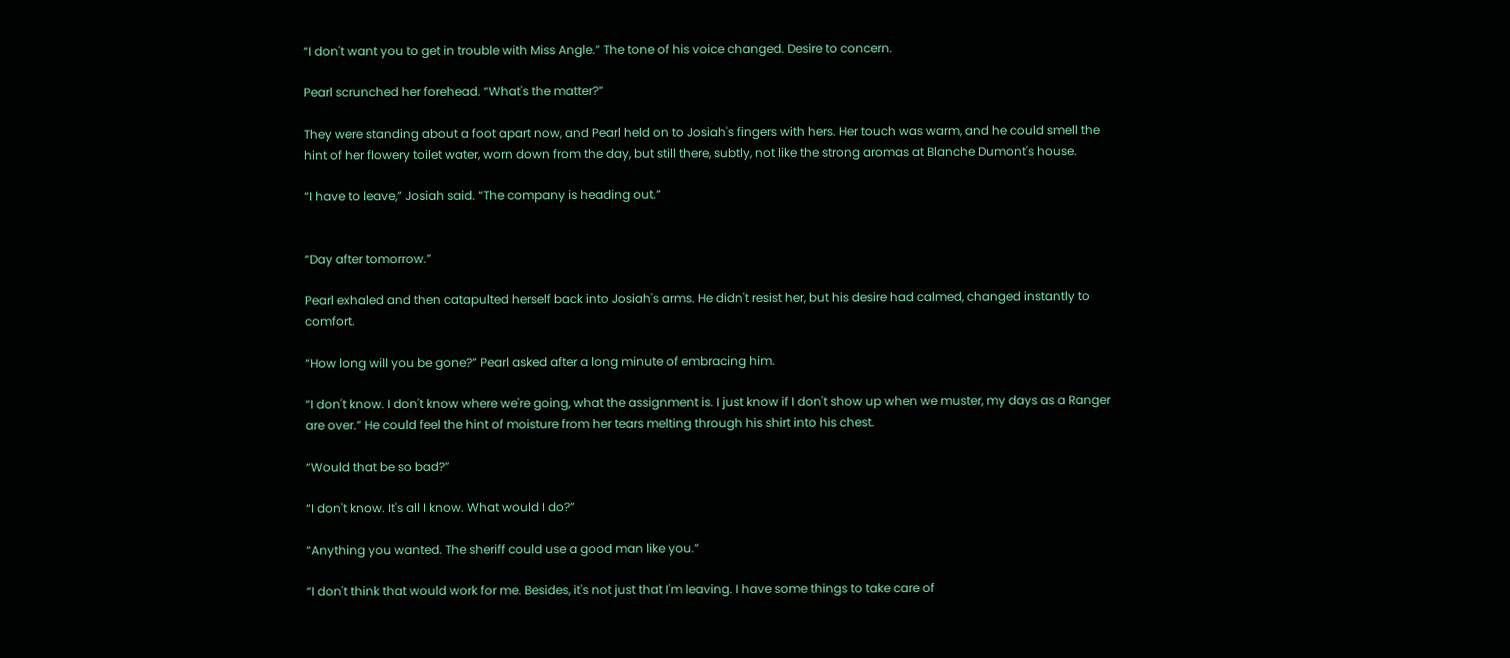“I don't want you to get in trouble with Miss Angle.” The tone of his voice changed. Desire to concern.

Pearl scrunched her forehead. “What's the matter?”

They were standing about a foot apart now, and Pearl held on to Josiah's fingers with hers. Her touch was warm, and he could smell the hint of her flowery toilet water, worn down from the day, but still there, subtly, not like the strong aromas at Blanche Dumont's house.

“I have to leave,” Josiah said. “The company is heading out.”


“Day after tomorrow.”

Pearl exhaled and then catapulted herself back into Josiah's arms. He didn't resist her, but his desire had calmed, changed instantly to comfort.

“How long will you be gone?” Pearl asked after a long minute of embracing him.

“I don't know. I don't know where we're going, what the assignment is. I just know if I don't show up when we muster, my days as a Ranger are over.” He could feel the hint of moisture from her tears melting through his shirt into his chest.

“Would that be so bad?”

“I don't know. It's all I know. What would I do?”

“Anything you wanted. The sheriff could use a good man like you.”

“I don't think that would work for me. Besides, it's not just that I'm leaving. I have some things to take care of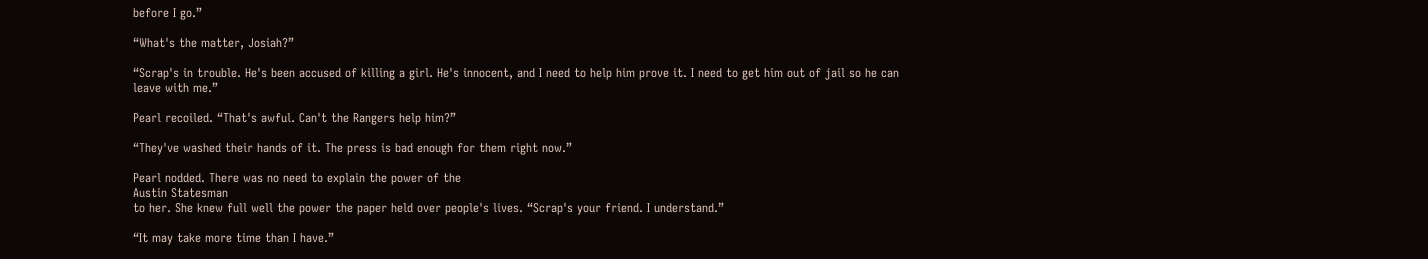before I go.”

“What's the matter, Josiah?”

“Scrap's in trouble. He's been accused of killing a girl. He's innocent, and I need to help him prove it. I need to get him out of jail so he can leave with me.”

Pearl recoiled. “That's awful. Can't the Rangers help him?”

“They've washed their hands of it. The press is bad enough for them right now.”

Pearl nodded. There was no need to explain the power of the
Austin Statesman
to her. She knew full well the power the paper held over people's lives. “Scrap's your friend. I understand.”

“It may take more time than I have.”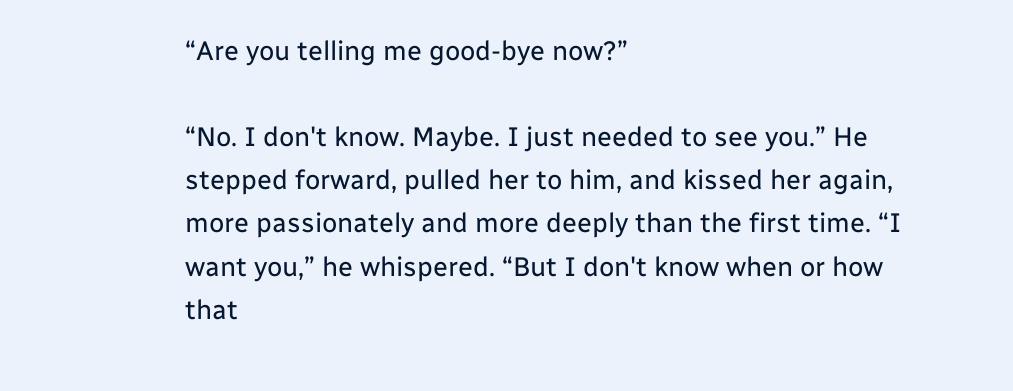“Are you telling me good-bye now?”

“No. I don't know. Maybe. I just needed to see you.” He stepped forward, pulled her to him, and kissed her again, more passionately and more deeply than the first time. “I want you,” he whispered. “But I don't know when or how that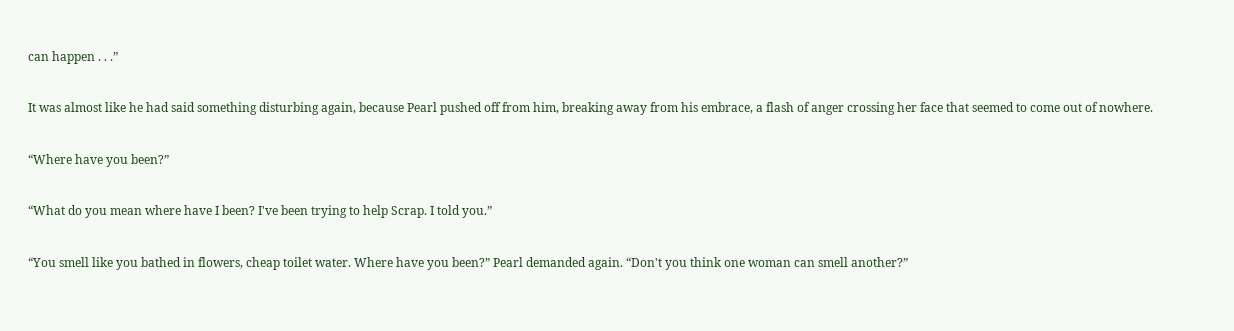can happen . . .”

It was almost like he had said something disturbing again, because Pearl pushed off from him, breaking away from his embrace, a flash of anger crossing her face that seemed to come out of nowhere.

“Where have you been?”

“What do you mean where have I been? I've been trying to help Scrap. I told you.”

“You smell like you bathed in flowers, cheap toilet water. Where have you been?” Pearl demanded again. “Don't you think one woman can smell another?”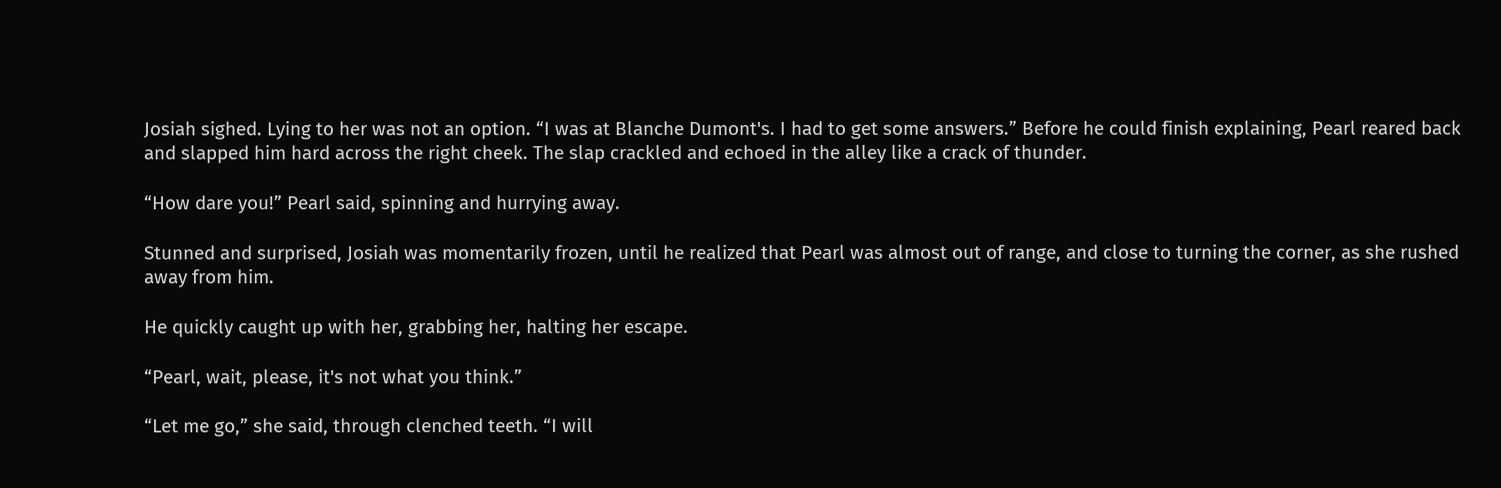Josiah sighed. Lying to her was not an option. “I was at Blanche Dumont's. I had to get some answers.” Before he could finish explaining, Pearl reared back and slapped him hard across the right cheek. The slap crackled and echoed in the alley like a crack of thunder.

“How dare you!” Pearl said, spinning and hurrying away.

Stunned and surprised, Josiah was momentarily frozen, until he realized that Pearl was almost out of range, and close to turning the corner, as she rushed away from him.

He quickly caught up with her, grabbing her, halting her escape.

“Pearl, wait, please, it's not what you think.”

“Let me go,” she said, through clenched teeth. “I will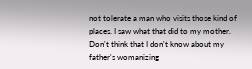not tolerate a man who visits those kind of places. I saw what that did to my mother. Don't think that I don't know about my father's womanizing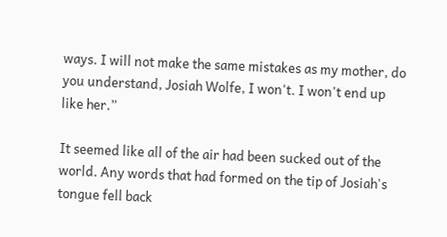ways. I will not make the same mistakes as my mother, do you understand, Josiah Wolfe, I won't. I won't end up like her.”

It seemed like all of the air had been sucked out of the world. Any words that had formed on the tip of Josiah's tongue fell back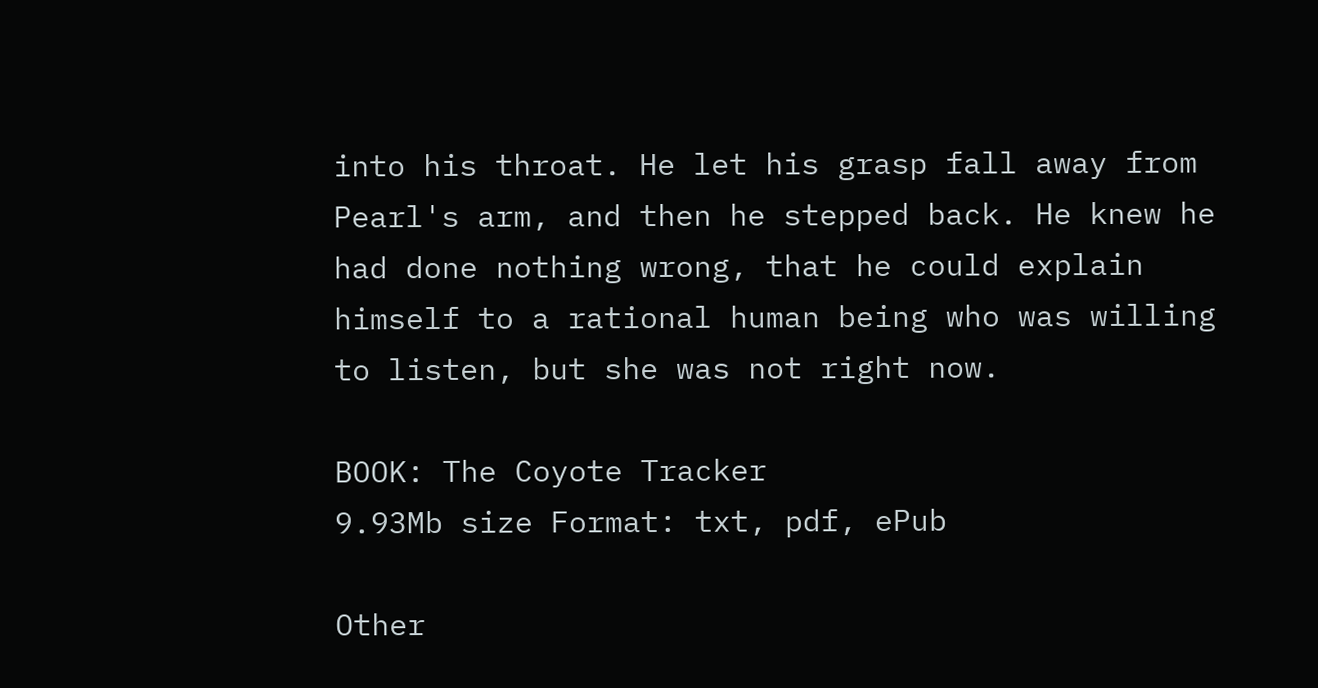into his throat. He let his grasp fall away from Pearl's arm, and then he stepped back. He knew he had done nothing wrong, that he could explain himself to a rational human being who was willing to listen, but she was not right now.

BOOK: The Coyote Tracker
9.93Mb size Format: txt, pdf, ePub

Other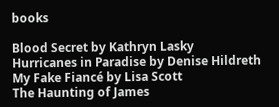books

Blood Secret by Kathryn Lasky
Hurricanes in Paradise by Denise Hildreth
My Fake Fiancé by Lisa Scott
The Haunting of James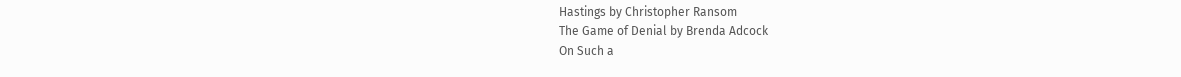Hastings by Christopher Ransom
The Game of Denial by Brenda Adcock
On Such a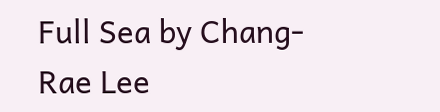Full Sea by Chang-Rae Lee